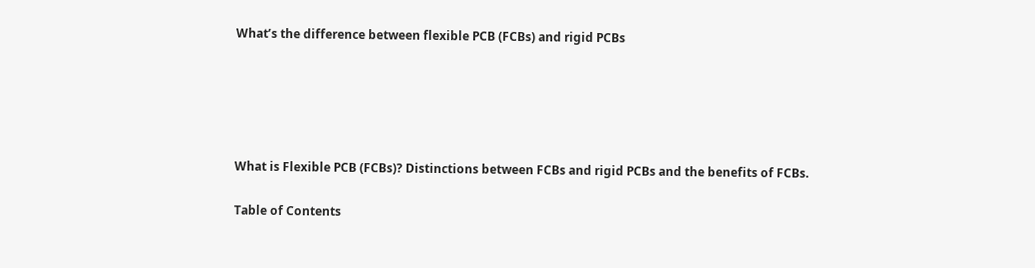What’s the difference between flexible PCB (FCBs) and rigid PCBs





What is Flexible PCB (FCBs)? Distinctions between FCBs and rigid PCBs and the benefits of FCBs.

Table of Contents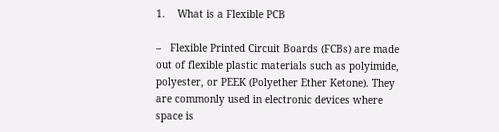1.    What is a Flexible PCB

–   Flexible Printed Circuit Boards (FCBs) are made out of flexible plastic materials such as polyimide, polyester, or PEEK (Polyether Ether Ketone). They are commonly used in electronic devices where space is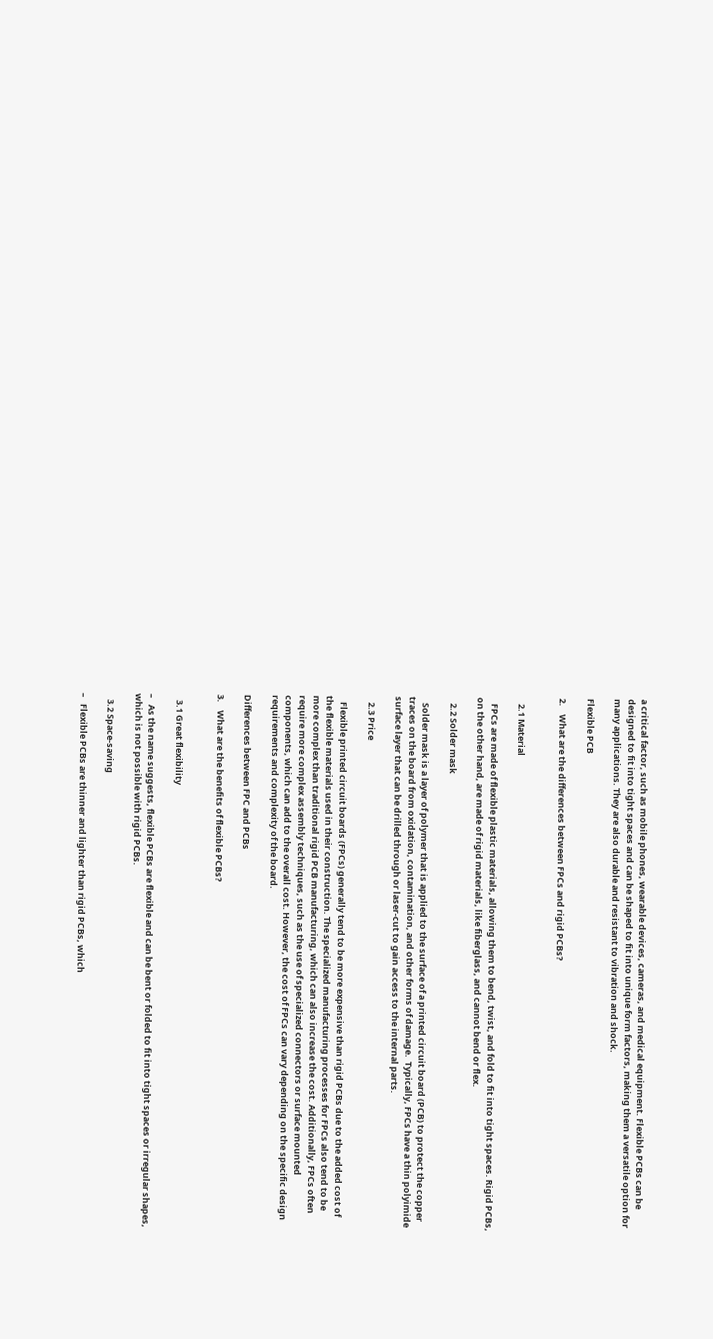a critical factor, such as mobile phones, wearable devices, cameras, and medical equipment. Flexible PCBs can be designed to fit into tight spaces and can be shaped to fit into unique form factors, making them a versatile option for many applications. They are also durable and resistant to vibration and shock.

Flexible PCB

2.    What are the differences between FPCs and rigid PCBs?


   2.1 Material

   FPCs are made of flexible plastic materials, allowing them to bend, twist, and fold to fit into tight spaces. Rigid PCBs, on the other hand, are made of rigid materials, like fiberglass, and cannot bend or flex.

   2.2 Solder mask

   Solder mask is a layer of polymer that is applied to the surface of a printed circuit board (PCB) to protect the copper traces on the board from oxidation, contamination, and other forms of damage.  Typically, FPCs have a thin polyimide surface layer that can be drilled through or laser-cut to gain access to the internal parts.

   2.3 Price

   Flexible printed circuit boards (FPCs) generally tend to be more expensive than rigid PCBs due to the added cost of the flexible materials used in their construction. The specialized manufacturing processes for FPCs also tend to be more complex than traditional rigid PCB manufacturing, which can also increase the cost. Additionally, FPCs often require more complex assembly techniques, such as the use of specialized connectors or surface mounted components, which can add to the overall cost. However, the cost of FPCs can vary depending on the specific design requirements and complexity of the board.

Differences between FPC and PCBs

3.    What are the benefits of flexible PCBs?


   3.1 Great flexibility

–   As the name suggests, flexible PCBs are flexible and can be bent or folded to fit into tight spaces or irregular shapes, which is not possible with rigid PCBs.

   3.2 Space-saving

–   Flexible PCBs are thinner and lighter than rigid PCBs, which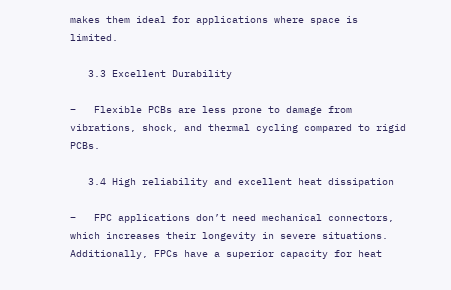makes them ideal for applications where space is limited.

   3.3 Excellent Durability

–   Flexible PCBs are less prone to damage from vibrations, shock, and thermal cycling compared to rigid PCBs.

   3.4 High reliability and excellent heat dissipation

–   FPC applications don’t need mechanical connectors, which increases their longevity in severe situations. Additionally, FPCs have a superior capacity for heat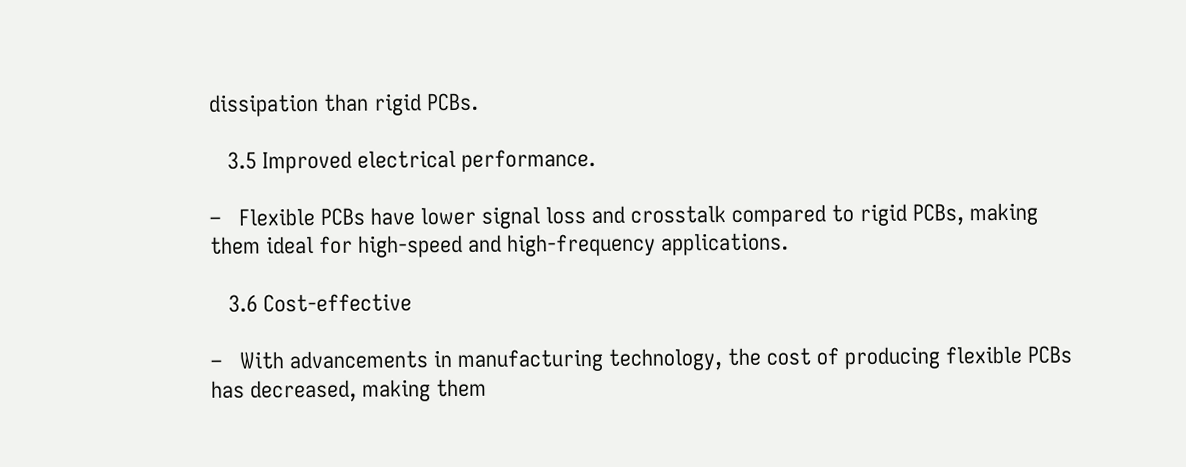dissipation than rigid PCBs.

   3.5 Improved electrical performance.

–   Flexible PCBs have lower signal loss and crosstalk compared to rigid PCBs, making them ideal for high-speed and high-frequency applications.

   3.6 Cost-effective

–   With advancements in manufacturing technology, the cost of producing flexible PCBs has decreased, making them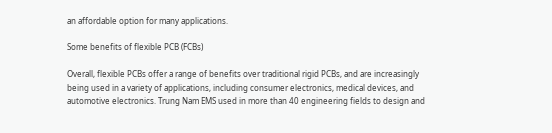an affordable option for many applications.

Some benefits of flexible PCB (FCBs)

Overall, flexible PCBs offer a range of benefits over traditional rigid PCBs, and are increasingly being used in a variety of applications, including consumer electronics, medical devices, and automotive electronics. Trung Nam EMS used in more than 40 engineering fields to design and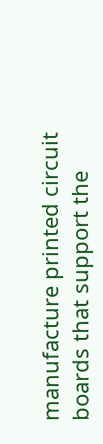manufacture printed circuit boards that support the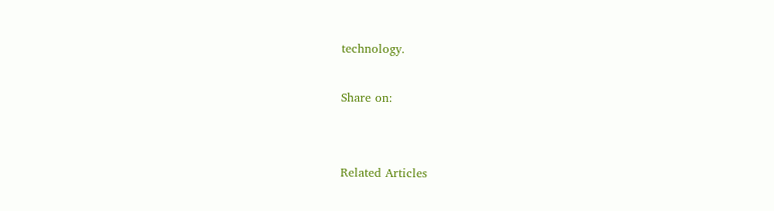technology.

Share on:


Related Articles